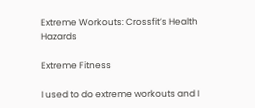Extreme Workouts: Crossfit’s Health Hazards

Extreme Fitness

I used to do extreme workouts and I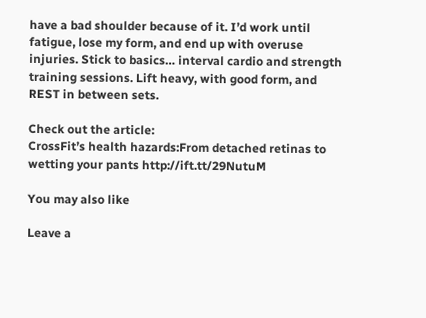have a bad shoulder because of it. I’d work until fatigue, lose my form, and end up with overuse injuries. Stick to basics… interval cardio and strength training sessions. Lift heavy, with good form, and REST in between sets.

Check out the article:
CrossFit’s health hazards:From detached retinas to wetting your pants http://ift.tt/29NutuM

You may also like

Leave a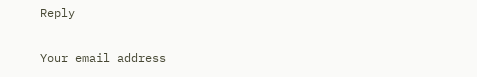Reply

Your email address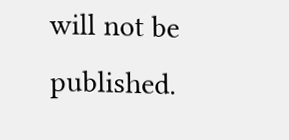will not be published.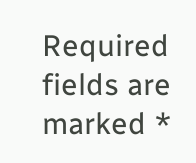Required fields are marked *